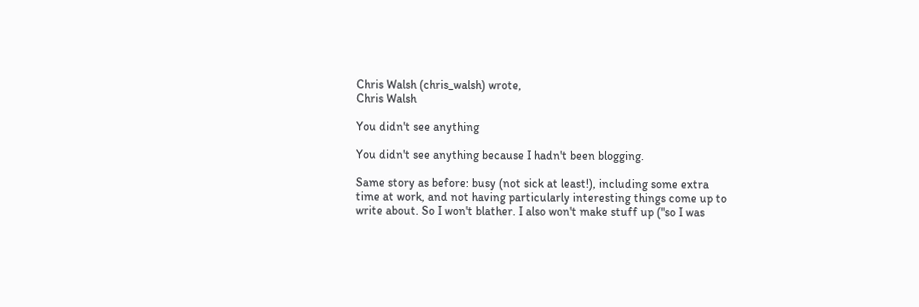Chris Walsh (chris_walsh) wrote,
Chris Walsh

You didn't see anything

You didn't see anything because I hadn't been blogging.

Same story as before: busy (not sick at least!), including some extra time at work, and not having particularly interesting things come up to write about. So I won't blather. I also won't make stuff up ("so I was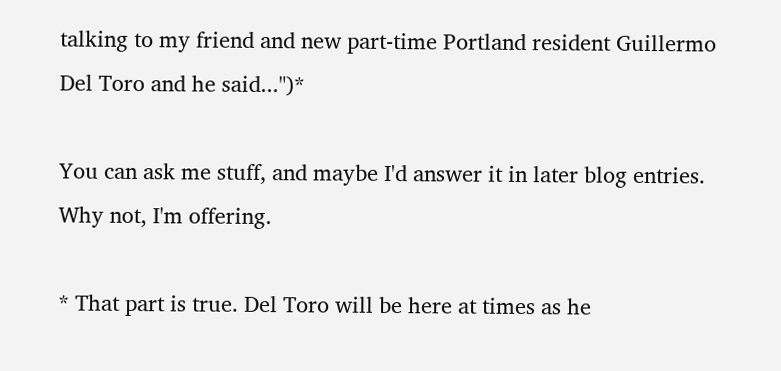talking to my friend and new part-time Portland resident Guillermo Del Toro and he said...")*

You can ask me stuff, and maybe I'd answer it in later blog entries. Why not, I'm offering.

* That part is true. Del Toro will be here at times as he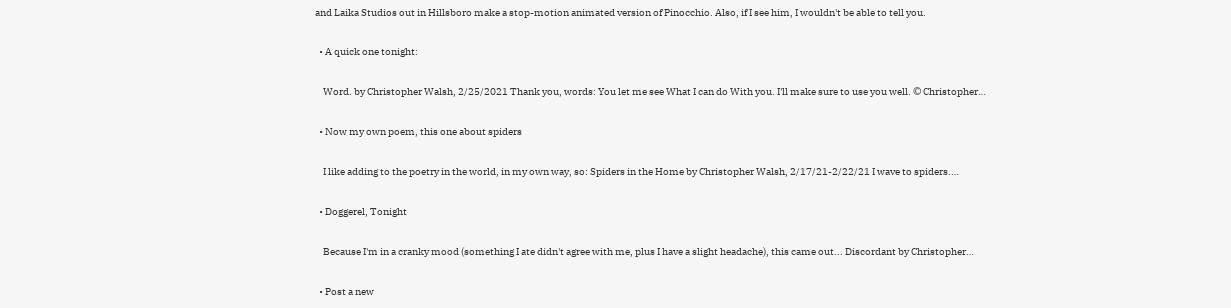and Laika Studios out in Hillsboro make a stop-motion animated version of Pinocchio. Also, if I see him, I wouldn't be able to tell you.

  • A quick one tonight:

    Word. by Christopher Walsh, 2/25/2021 Thank you, words: You let me see What I can do With you. I'll make sure to use you well. © Christopher…

  • Now my own poem, this one about spiders

    I like adding to the poetry in the world, in my own way, so: Spiders in the Home by Christopher Walsh, 2/17/21-2/22/21 I wave to spiders.…

  • Doggerel, Tonight

    Because I'm in a cranky mood (something I ate didn't agree with me, plus I have a slight headache), this came out... Discordant by Christopher…

  • Post a new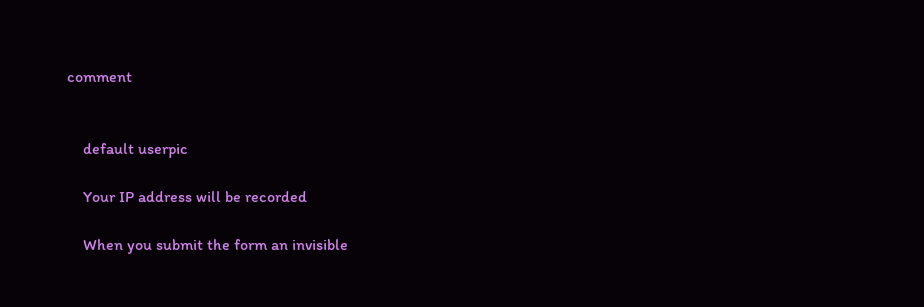comment


    default userpic

    Your IP address will be recorded

    When you submit the form an invisible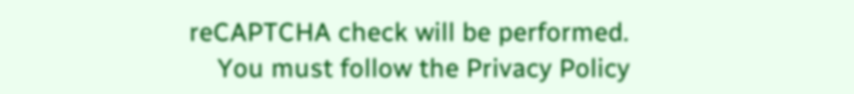reCAPTCHA check will be performed.
    You must follow the Privacy Policy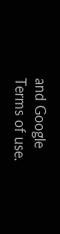and Google Terms of use.